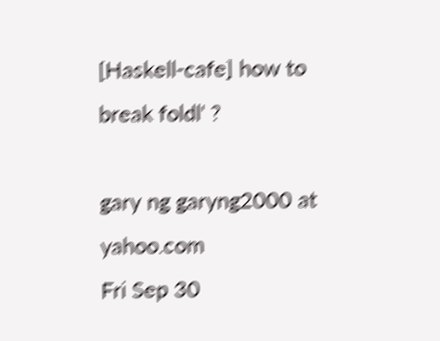[Haskell-cafe] how to break foldl' ?

gary ng garyng2000 at yahoo.com
Fri Sep 30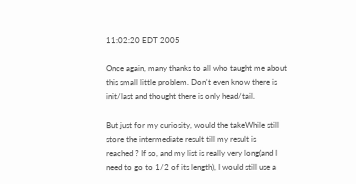11:02:20 EDT 2005

Once again, many thanks to all who taught me about
this small little problem. Don't even know there is
init/last and thought there is only head/tail.

But just for my curiosity, would the takeWhile still
store the intermediate result till my result is
reached ? If so, and my list is really very long(and I
need to go to 1/2 of its length), I would still use a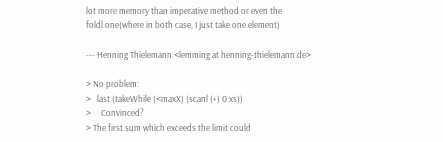lot more memory than imperative method or even the
foldl one(where in both case, I just take one element)

--- Henning Thielemann <lemming at henning-thielemann.de>

> No problem:
>   last (takeWhile (<maxX) (scanl (+) 0 xs))
>     Convinced?
> The first sum which exceeds the limit could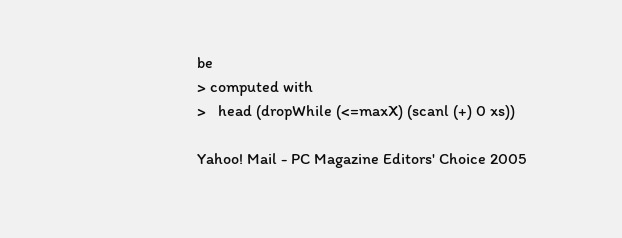be
> computed with
>   head (dropWhile (<=maxX) (scanl (+) 0 xs))

Yahoo! Mail - PC Magazine Editors' Choice 2005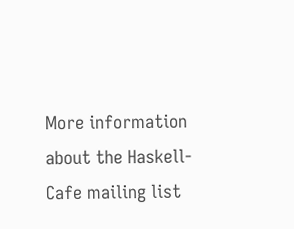More information about the Haskell-Cafe mailing list